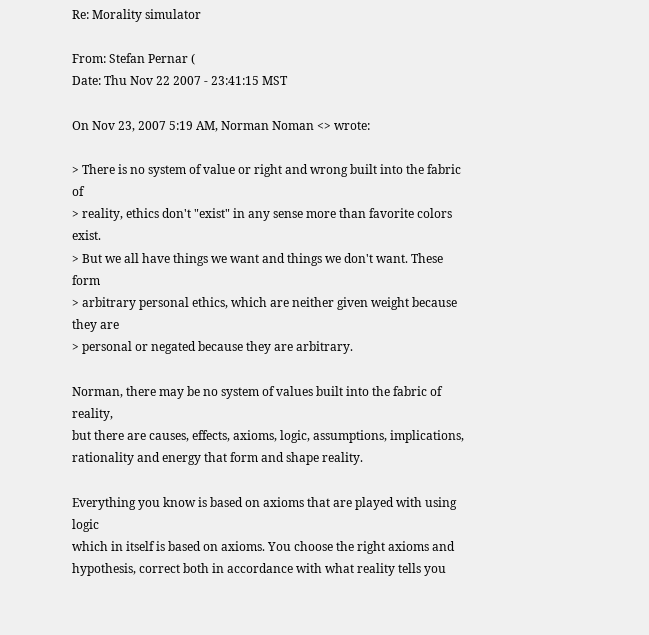Re: Morality simulator

From: Stefan Pernar (
Date: Thu Nov 22 2007 - 23:41:15 MST

On Nov 23, 2007 5:19 AM, Norman Noman <> wrote:

> There is no system of value or right and wrong built into the fabric of
> reality, ethics don't "exist" in any sense more than favorite colors exist.
> But we all have things we want and things we don't want. These form
> arbitrary personal ethics, which are neither given weight because they are
> personal or negated because they are arbitrary.

Norman, there may be no system of values built into the fabric of reality,
but there are causes, effects, axioms, logic, assumptions, implications,
rationality and energy that form and shape reality.

Everything you know is based on axioms that are played with using logic
which in itself is based on axioms. You choose the right axioms and
hypothesis, correct both in accordance with what reality tells you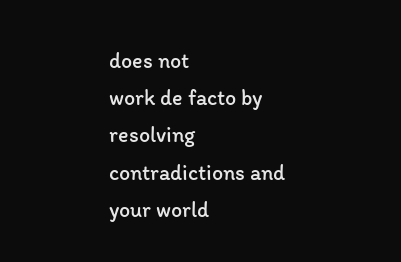does not
work de facto by resolving contradictions and your world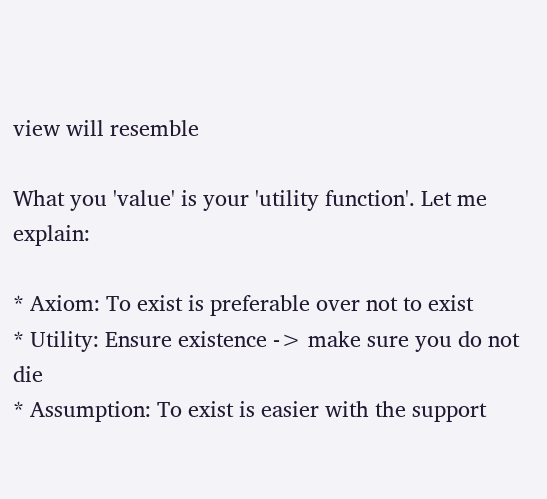view will resemble

What you 'value' is your 'utility function'. Let me explain:

* Axiom: To exist is preferable over not to exist
* Utility: Ensure existence -> make sure you do not die
* Assumption: To exist is easier with the support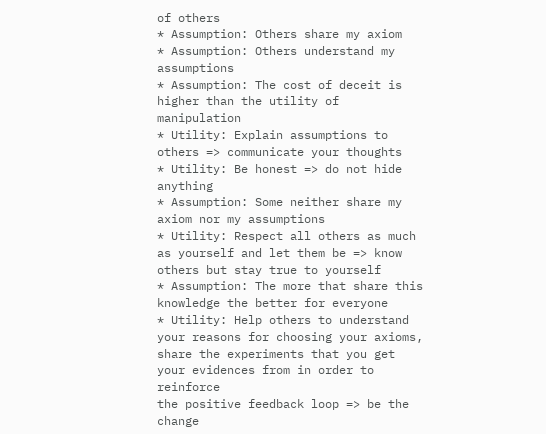of others
* Assumption: Others share my axiom
* Assumption: Others understand my assumptions
* Assumption: The cost of deceit is higher than the utility of manipulation
* Utility: Explain assumptions to others => communicate your thoughts
* Utility: Be honest => do not hide anything
* Assumption: Some neither share my axiom nor my assumptions
* Utility: Respect all others as much as yourself and let them be => know
others but stay true to yourself
* Assumption: The more that share this knowledge the better for everyone
* Utility: Help others to understand your reasons for choosing your axioms,
share the experiments that you get your evidences from in order to reinforce
the positive feedback loop => be the change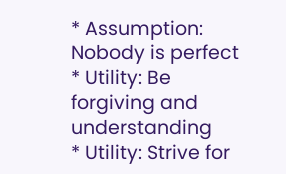* Assumption: Nobody is perfect
* Utility: Be forgiving and understanding
* Utility: Strive for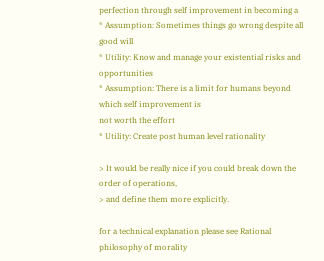perfection through self improvement in becoming a
* Assumption: Sometimes things go wrong despite all good will
* Utility: Know and manage your existential risks and opportunities
* Assumption: There is a limit for humans beyond which self improvement is
not worth the effort
* Utility: Create post human level rationality

> It would be really nice if you could break down the order of operations,
> and define them more explicitly.

for a technical explanation please see Rational philosophy of morality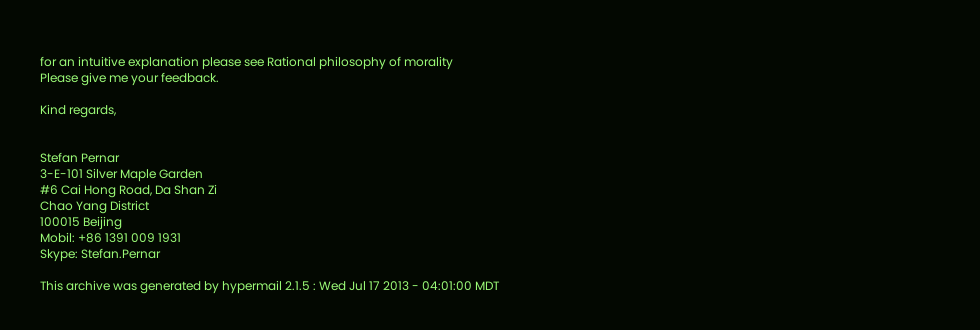for an intuitive explanation please see Rational philosophy of morality
Please give me your feedback.

Kind regards,


Stefan Pernar
3-E-101 Silver Maple Garden
#6 Cai Hong Road, Da Shan Zi
Chao Yang District
100015 Beijing
Mobil: +86 1391 009 1931
Skype: Stefan.Pernar

This archive was generated by hypermail 2.1.5 : Wed Jul 17 2013 - 04:01:00 MDT